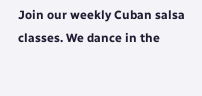Join our weekly Cuban salsa classes. We dance in the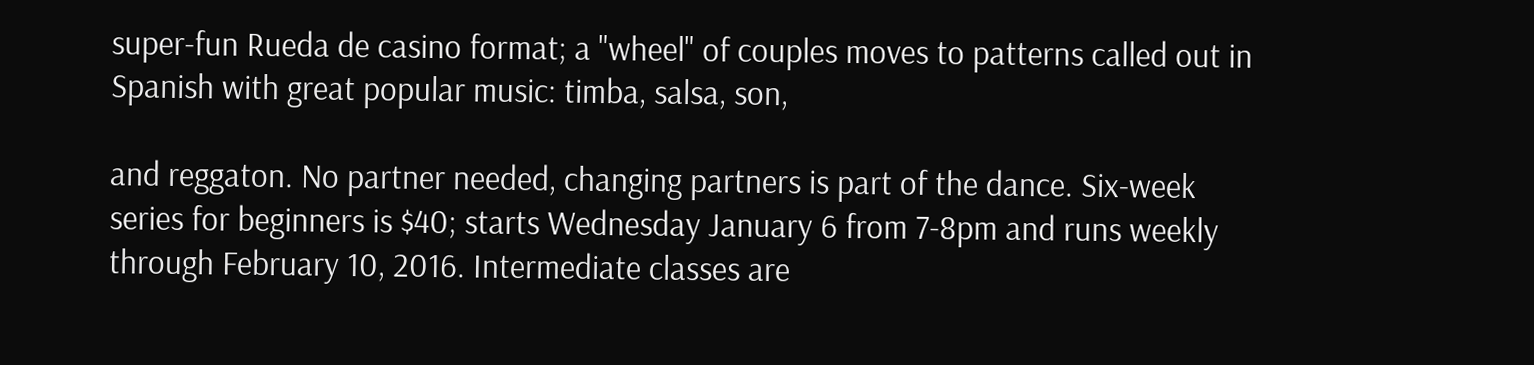super-fun Rueda de casino format; a "wheel" of couples moves to patterns called out in Spanish with great popular music: timba, salsa, son,

and reggaton. No partner needed, changing partners is part of the dance. Six-week series for beginners is $40; starts Wednesday January 6 from 7-8pm and runs weekly through February 10, 2016. Intermediate classes are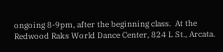ongoing 8-9pm, after the beginning class.  At the Redwood Raks World Dance Center, 824 L St., Arcata.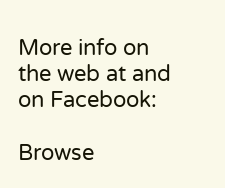More info on the web at and on Facebook:

Browse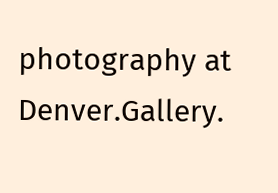photography at Denver.Gallery.